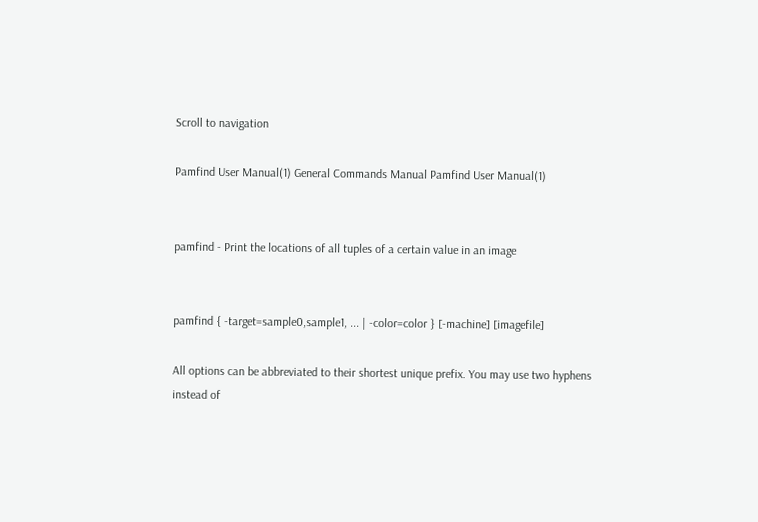Scroll to navigation

Pamfind User Manual(1) General Commands Manual Pamfind User Manual(1)


pamfind - Print the locations of all tuples of a certain value in an image


pamfind { -target=sample0,sample1, ... | -color=color } [-machine] [imagefile]

All options can be abbreviated to their shortest unique prefix. You may use two hyphens instead of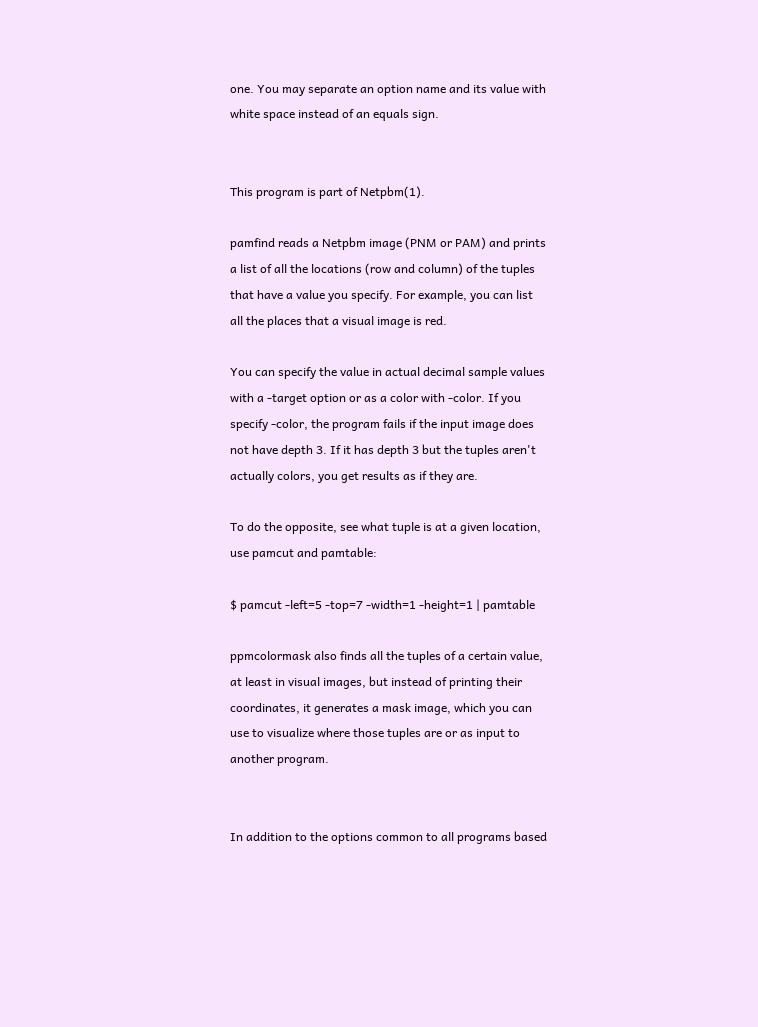one. You may separate an option name and its value with white space instead of an equals sign.


This program is part of Netpbm(1).

pamfind reads a Netpbm image (PNM or PAM) and prints a list of all the locations (row and column) of the tuples that have a value you specify. For example, you can list all the places that a visual image is red.

You can specify the value in actual decimal sample values with a -target option or as a color with -color. If you specify -color, the program fails if the input image does not have depth 3. If it has depth 3 but the tuples aren't actually colors, you get results as if they are.

To do the opposite, see what tuple is at a given location, use pamcut and pamtable:

$ pamcut -left=5 -top=7 -width=1 -height=1 | pamtable

ppmcolormask also finds all the tuples of a certain value, at least in visual images, but instead of printing their coordinates, it generates a mask image, which you can use to visualize where those tuples are or as input to another program.


In addition to the options common to all programs based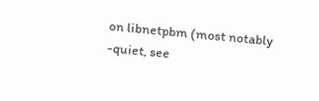on libnetpbm (most notably -quiet, see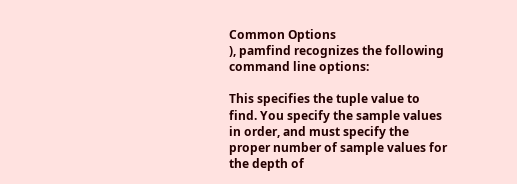Common Options
), pamfind recognizes the following command line options:

This specifies the tuple value to find. You specify the sample values in order, and must specify the proper number of sample values for the depth of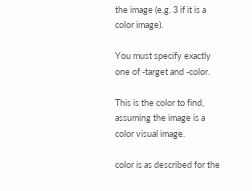the image (e.g. 3 if it is a color image).

You must specify exactly one of -target and -color.

This is the color to find, assuming the image is a color visual image.

color is as described for the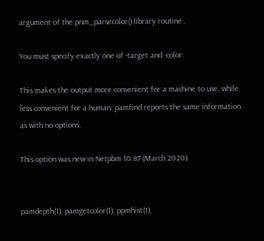argument of the pnm_parsecolor() library routine .

You must specify exactly one of -target and -color.

This makes the output more convenient for a machine to use, while
less convenient for a human. pamfind reports the same information
as with no options.

This option was new in Netpbm 10.87 (March 2020).


pamdepth(1), pamgetcolor(1), ppmhist(1),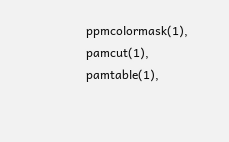ppmcolormask(1), pamcut(1), pamtable(1),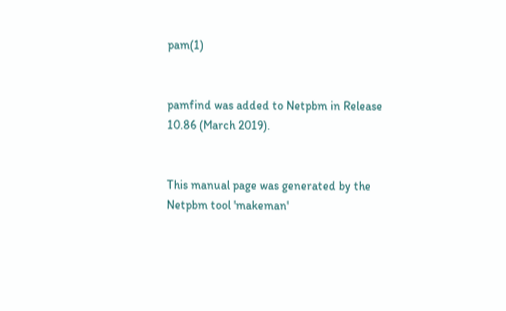pam(1)


pamfind was added to Netpbm in Release 10.86 (March 2019).


This manual page was generated by the Netpbm tool 'makeman'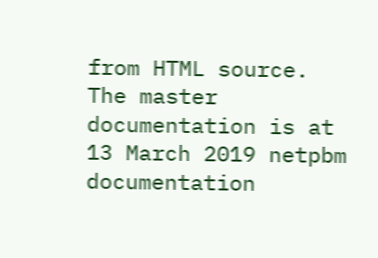from HTML source. The master documentation is at
13 March 2019 netpbm documentation